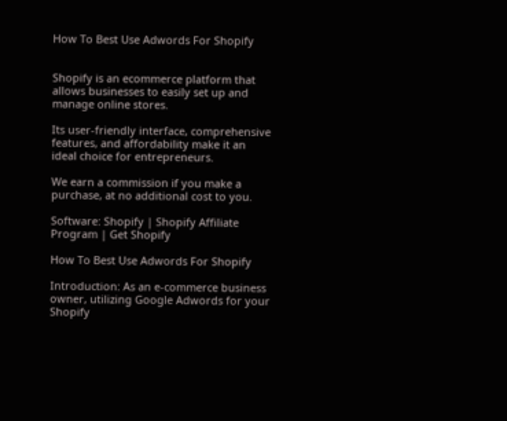How To Best Use Adwords For Shopify


Shopify is an ecommerce platform that allows businesses to easily set up and manage online stores.

Its user-friendly interface, comprehensive features, and affordability make it an ideal choice for entrepreneurs.

We earn a commission if you make a purchase, at no additional cost to you.

Software: Shopify | Shopify Affiliate Program | Get Shopify

How To Best Use Adwords For Shopify

Introduction: As an e-commerce business owner, utilizing Google Adwords for your Shopify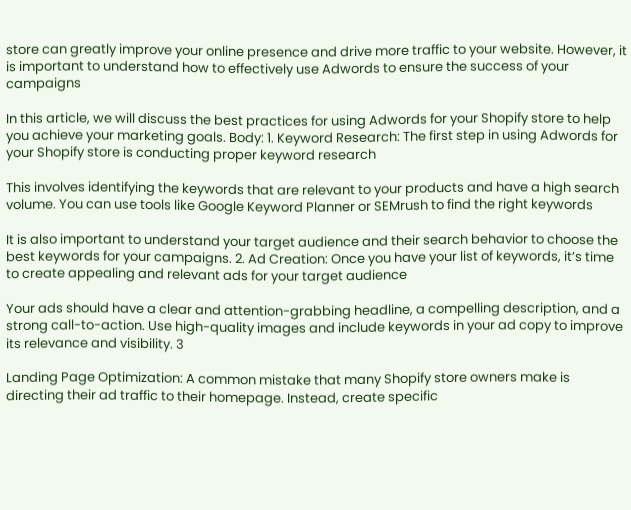store can greatly improve your online presence and drive more traffic to your website. However, it is important to understand how to effectively use Adwords to ensure the success of your campaigns

In this article, we will discuss the best practices for using Adwords for your Shopify store to help you achieve your marketing goals. Body: 1. Keyword Research: The first step in using Adwords for your Shopify store is conducting proper keyword research

This involves identifying the keywords that are relevant to your products and have a high search volume. You can use tools like Google Keyword Planner or SEMrush to find the right keywords

It is also important to understand your target audience and their search behavior to choose the best keywords for your campaigns. 2. Ad Creation: Once you have your list of keywords, it’s time to create appealing and relevant ads for your target audience

Your ads should have a clear and attention-grabbing headline, a compelling description, and a strong call-to-action. Use high-quality images and include keywords in your ad copy to improve its relevance and visibility. 3

Landing Page Optimization: A common mistake that many Shopify store owners make is directing their ad traffic to their homepage. Instead, create specific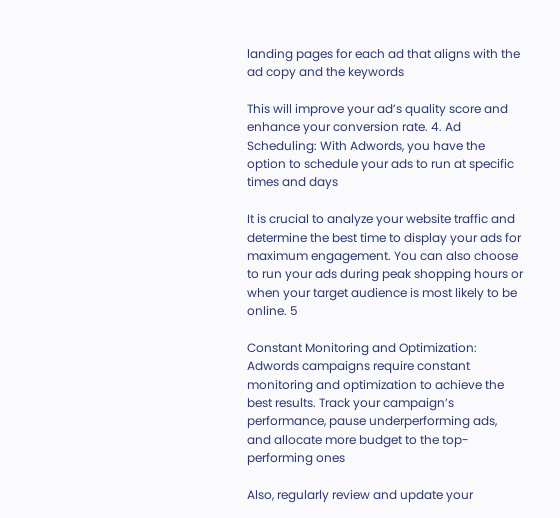landing pages for each ad that aligns with the ad copy and the keywords

This will improve your ad’s quality score and enhance your conversion rate. 4. Ad Scheduling: With Adwords, you have the option to schedule your ads to run at specific times and days

It is crucial to analyze your website traffic and determine the best time to display your ads for maximum engagement. You can also choose to run your ads during peak shopping hours or when your target audience is most likely to be online. 5

Constant Monitoring and Optimization: Adwords campaigns require constant monitoring and optimization to achieve the best results. Track your campaign’s performance, pause underperforming ads, and allocate more budget to the top-performing ones

Also, regularly review and update your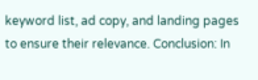keyword list, ad copy, and landing pages to ensure their relevance. Conclusion: In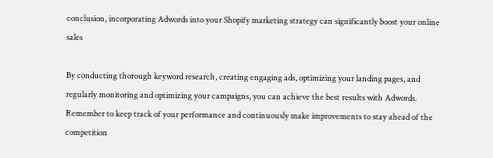conclusion, incorporating Adwords into your Shopify marketing strategy can significantly boost your online sales

By conducting thorough keyword research, creating engaging ads, optimizing your landing pages, and regularly monitoring and optimizing your campaigns, you can achieve the best results with Adwords. Remember to keep track of your performance and continuously make improvements to stay ahead of the competition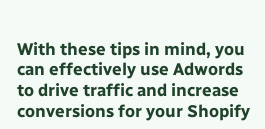With these tips in mind, you can effectively use Adwords to drive traffic and increase conversions for your Shopify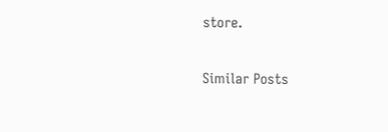store.

Similar Posts